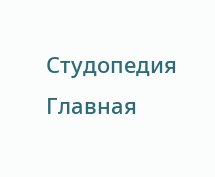Студопедия Главная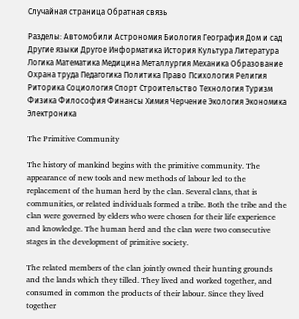Случайная страница Обратная связь

Разделы: Автомобили Астрономия Биология География Дом и сад Другие языки Другое Информатика История Культура Литература Логика Математика Медицина Металлургия Механика Образование Охрана труда Педагогика Политика Право Психология Религия Риторика Социология Спорт Строительство Технология Туризм Физика Философия Финансы Химия Черчение Экология Экономика Электроника

The Primitive Community

The history of mankind begins with the primitive community. The appearance of new tools and new methods of labour led to the replacement of the human herd by the clan. Several clans, that is communities, or related individuals formed a tribe. Both the tribe and the clan were governed by elders who were chosen for their life experience and knowledge. The human herd and the clan were two consecutive stages in the development of primitive society.

The related members of the clan jointly owned their hunting grounds and the lands which they tilled. They lived and worked together, and consumed in common the products of their labour. Since they lived together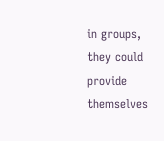in groups, they could provide themselves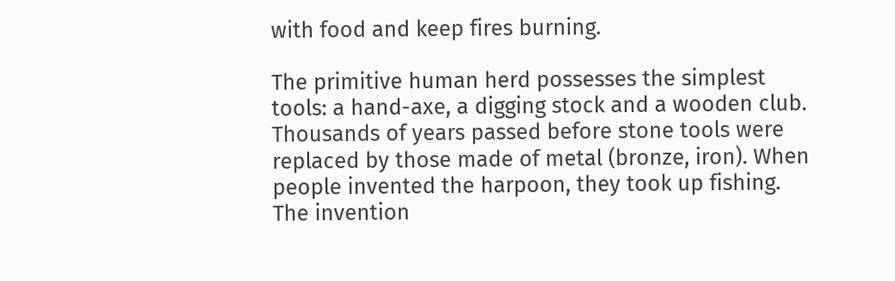with food and keep fires burning.

The primitive human herd possesses the simplest tools: a hand-axe, a digging stock and a wooden club. Thousands of years passed before stone tools were replaced by those made of metal (bronze, iron). When people invented the harpoon, they took up fishing. The invention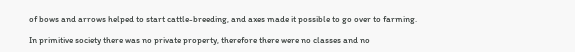of bows and arrows helped to start cattle-breeding, and axes made it possible to go over to farming.

In primitive society there was no private property, therefore there were no classes and no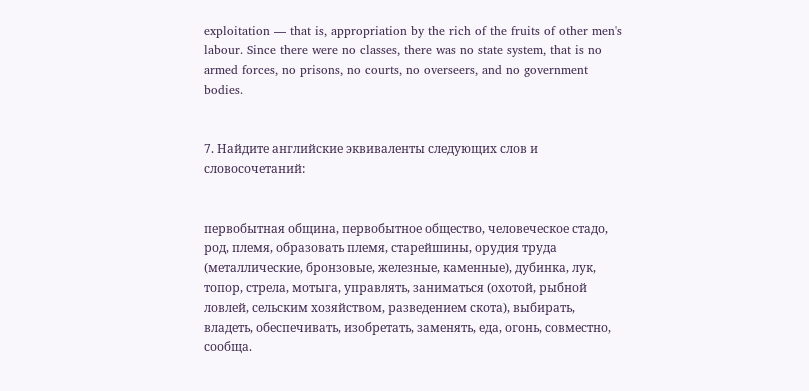exploitation — that is, appropriation by the rich of the fruits of other men's labour. Since there were no classes, there was no state system, that is no armed forces, no prisons, no courts, no overseers, and no government bodies.


7. Найдите английские эквиваленты следующих слов и словосочетаний:


первобытная община, первобытное общество, человеческое стадо, род, племя, образовать племя, старейшины, орудия труда (металлические, бронзовые, железные, каменные), дубинка, лук, топор, стрела, мотыга, управлять, заниматься (охотой, рыбной ловлей, сельским хозяйством, разведением скота), выбирать, владеть, обеспечивать, изобретать, заменять, еда, огонь, совместно, сообща.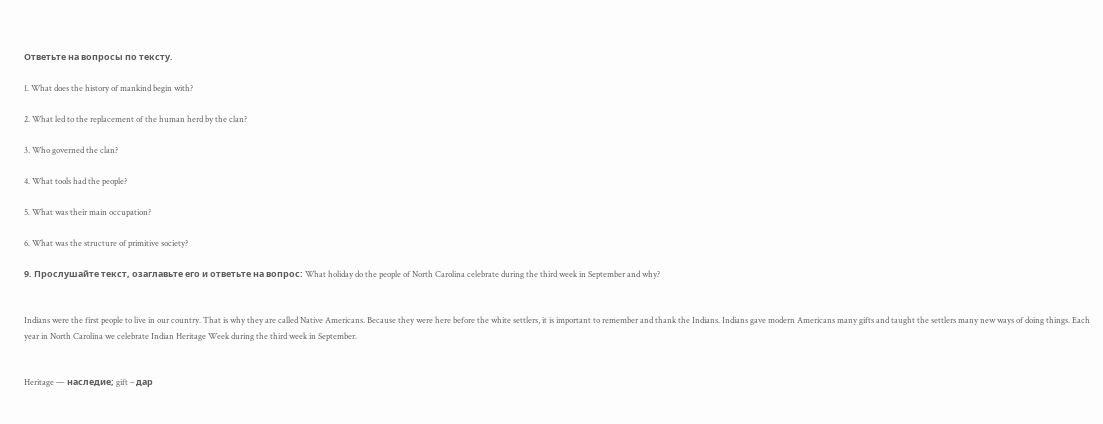Ответьте на вопросы по тексту.

1. What does the history of mankind begin with?

2. What led to the replacement of the human herd by the clan?

3. Who governed the clan?

4. What tools had the people?

5. What was their main occupation?

6. What was the structure of primitive society?

9. Прослушайте текст, озаглавьте его и ответьте на вопрос: What holiday do the people of North Carolina celebrate during the third week in September and why?


Indians were the first people to live in our country. That is why they are called Native Americans. Because they were here before the white settlers, it is important to remember and thank the Indians. Indians gave modern Americans many gifts and taught the settlers many new ways of doing things. Each year in North Carolina we celebrate Indian Heritage Week during the third week in September.


Heritage — наследие; gift – дap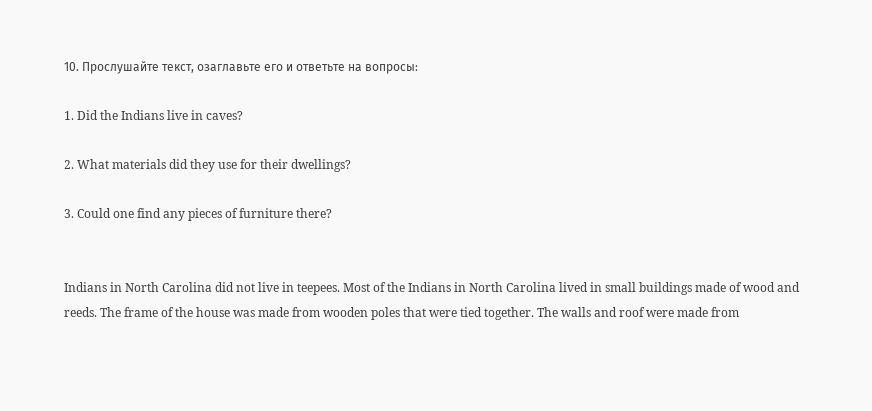10. Прослушайте текст, озаглавьте его и ответьте на вопросы:

1. Did the Indians live in caves?

2. What materials did they use for their dwellings?

3. Could one find any pieces of furniture there?


Indians in North Carolina did not live in teepees. Most of the Indians in North Carolina lived in small buildings made of wood and reeds. The frame of the house was made from wooden poles that were tied together. The walls and roof were made from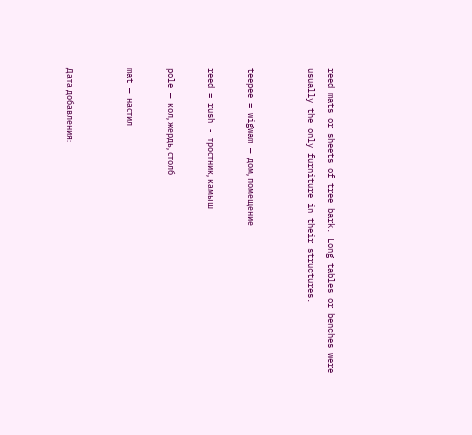reed mats or sheets of tree bark. Long tables or benches were usually the only furniture in their structures.


teepee = wigwam — дом, помещение

reed = rush - тростник, камыш

pole — кол, жердь, столб

mat — настил


Дата добавления: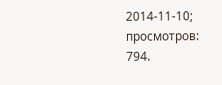2014-11-10; просмотров: 794.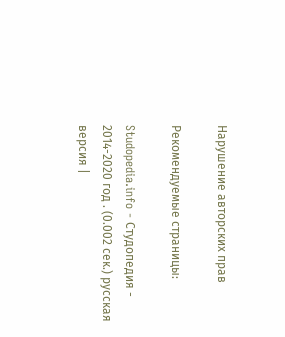Нарушение авторских прав

Рекомендуемые страницы:

Studopedia.info - Студопедия - 2014-2020 год . (0.002 сек.) русская версия |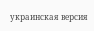украинская версия